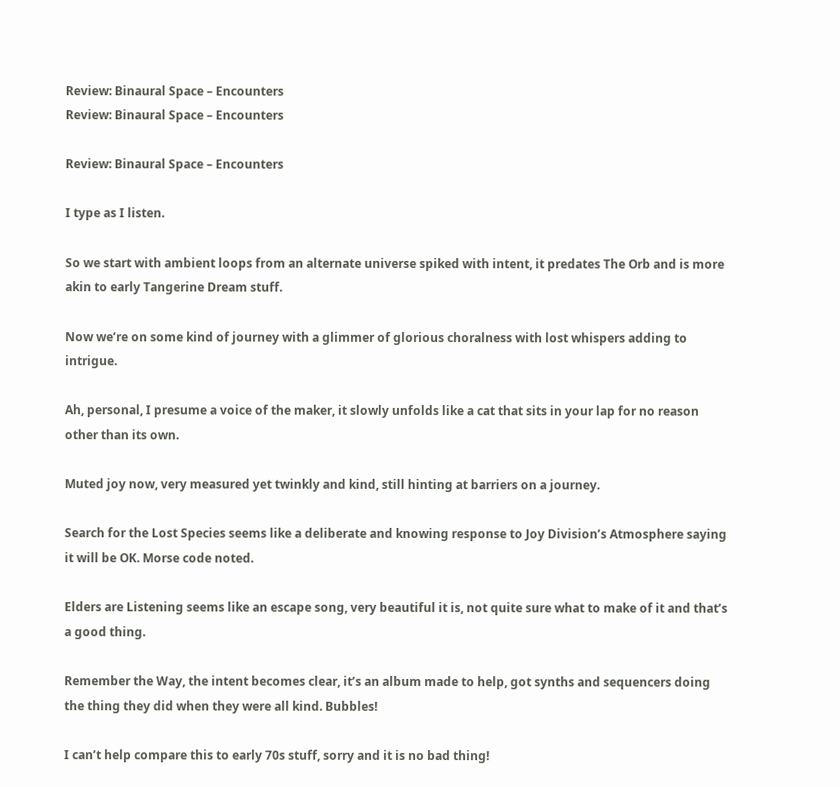Review: Binaural Space – Encounters
Review: Binaural Space – Encounters

Review: Binaural Space – Encounters

I type as I listen.

So we start with ambient loops from an alternate universe spiked with intent, it predates The Orb and is more akin to early Tangerine Dream stuff.

Now we’re on some kind of journey with a glimmer of glorious choralness with lost whispers adding to intrigue.

Ah, personal, I presume a voice of the maker, it slowly unfolds like a cat that sits in your lap for no reason other than its own.

Muted joy now, very measured yet twinkly and kind, still hinting at barriers on a journey.

Search for the Lost Species seems like a deliberate and knowing response to Joy Division’s Atmosphere saying it will be OK. Morse code noted.

Elders are Listening seems like an escape song, very beautiful it is, not quite sure what to make of it and that’s a good thing.

Remember the Way, the intent becomes clear, it’s an album made to help, got synths and sequencers doing the thing they did when they were all kind. Bubbles!

I can’t help compare this to early 70s stuff, sorry and it is no bad thing!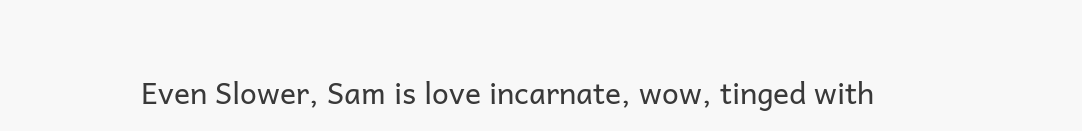Even Slower, Sam is love incarnate, wow, tinged with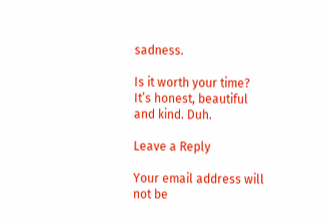sadness.

Is it worth your time? It’s honest, beautiful and kind. Duh.

Leave a Reply

Your email address will not be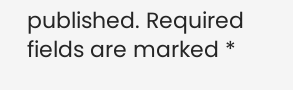published. Required fields are marked *